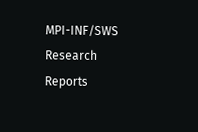MPI-INF/SWS Research Reports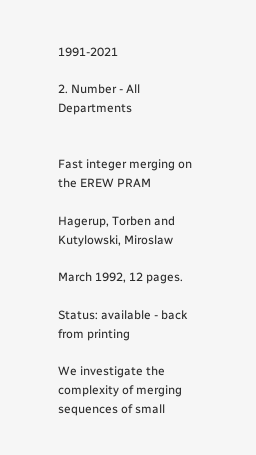1991-2021

2. Number - All Departments


Fast integer merging on the EREW PRAM

Hagerup, Torben and Kutylowski, Miroslaw

March 1992, 12 pages.

Status: available - back from printing

We investigate the complexity of merging sequences of small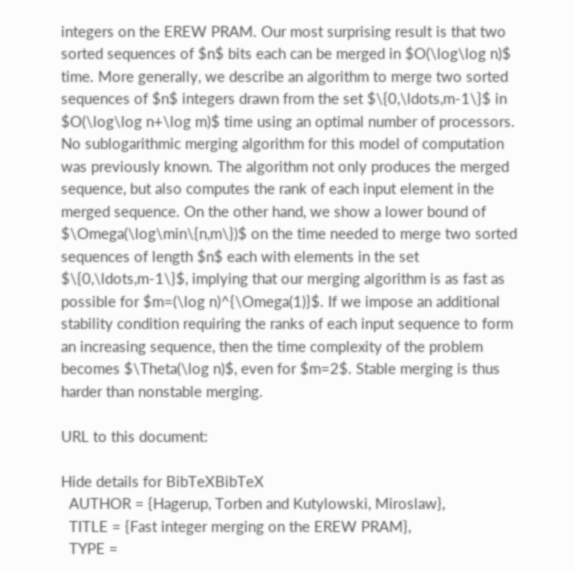integers on the EREW PRAM. Our most surprising result is that two sorted sequences of $n$ bits each can be merged in $O(\log\log n)$ time. More generally, we describe an algorithm to merge two sorted sequences of $n$ integers drawn from the set $\{0,\ldots,m-1\}$ in $O(\log\log n+\log m)$ time using an optimal number of processors. No sublogarithmic merging algorithm for this model of computation was previously known. The algorithm not only produces the merged sequence, but also computes the rank of each input element in the merged sequence. On the other hand, we show a lower bound of $\Omega(\log\min\{n,m\})$ on the time needed to merge two sorted sequences of length $n$ each with elements in the set $\{0,\ldots,m-1\}$, implying that our merging algorithm is as fast as possible for $m=(\log n)^{\Omega(1)}$. If we impose an additional stability condition requiring the ranks of each input sequence to form an increasing sequence, then the time complexity of the problem becomes $\Theta(\log n)$, even for $m=2$. Stable merging is thus harder than nonstable merging.

URL to this document:

Hide details for BibTeXBibTeX
  AUTHOR = {Hagerup, Torben and Kutylowski, Miroslaw},
  TITLE = {Fast integer merging on the EREW PRAM},
  TYPE =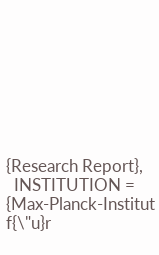{Research Report},
  INSTITUTION = {Max-Planck-Institut f{\"u}r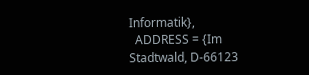Informatik},
  ADDRESS = {Im Stadtwald, D-66123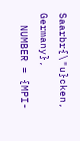Saarbr{\"u}cken, Germany},
  NUMBER = {MPI-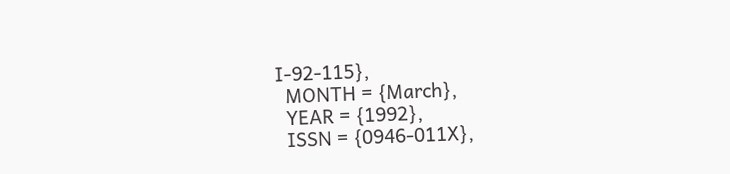I-92-115},
  MONTH = {March},
  YEAR = {1992},
  ISSN = {0946-011X},